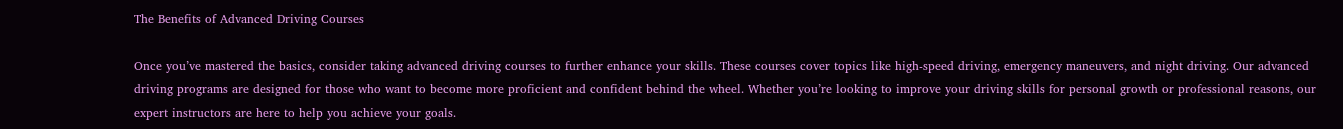The Benefits of Advanced Driving Courses

Once you’ve mastered the basics, consider taking advanced driving courses to further enhance your skills. These courses cover topics like high-speed driving, emergency maneuvers, and night driving. Our advanced driving programs are designed for those who want to become more proficient and confident behind the wheel. Whether you’re looking to improve your driving skills for personal growth or professional reasons, our expert instructors are here to help you achieve your goals.